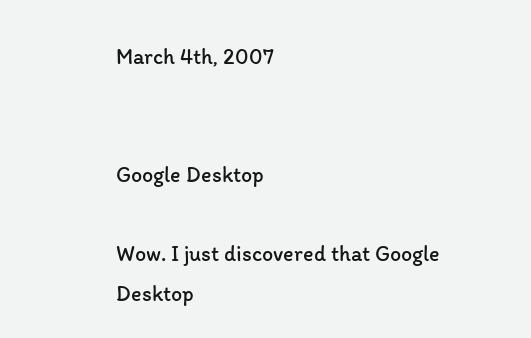March 4th, 2007


Google Desktop

Wow. I just discovered that Google Desktop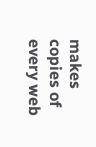makes copies of every web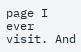page I ever visit. And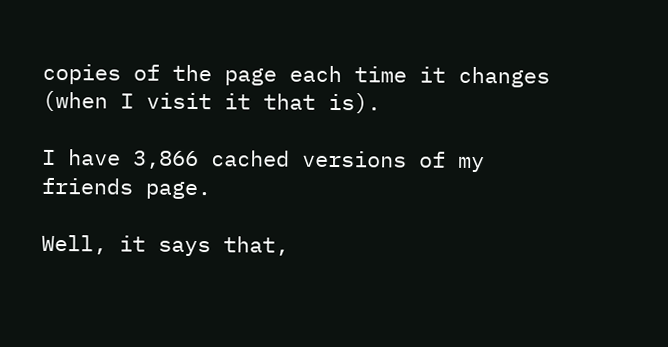copies of the page each time it changes (when I visit it that is).

I have 3,866 cached versions of my friends page.

Well, it says that,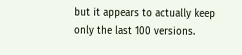but it appears to actually keep only the last 100 versions.